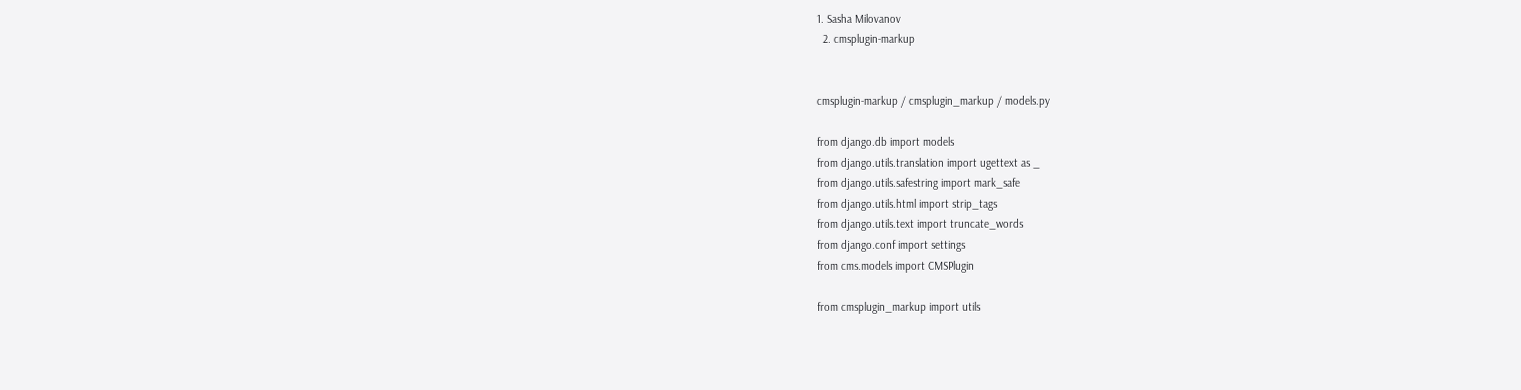1. Sasha Milovanov
  2. cmsplugin-markup


cmsplugin-markup / cmsplugin_markup / models.py

from django.db import models
from django.utils.translation import ugettext as _
from django.utils.safestring import mark_safe
from django.utils.html import strip_tags
from django.utils.text import truncate_words
from django.conf import settings
from cms.models import CMSPlugin

from cmsplugin_markup import utils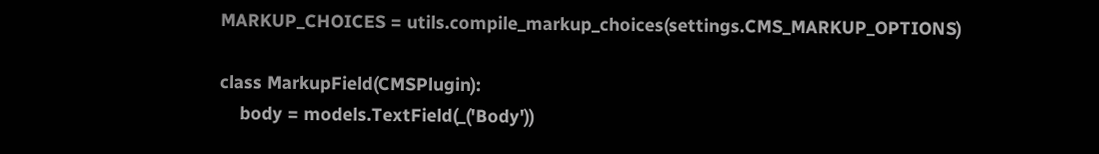MARKUP_CHOICES = utils.compile_markup_choices(settings.CMS_MARKUP_OPTIONS)

class MarkupField(CMSPlugin):
    body = models.TextField(_('Body'))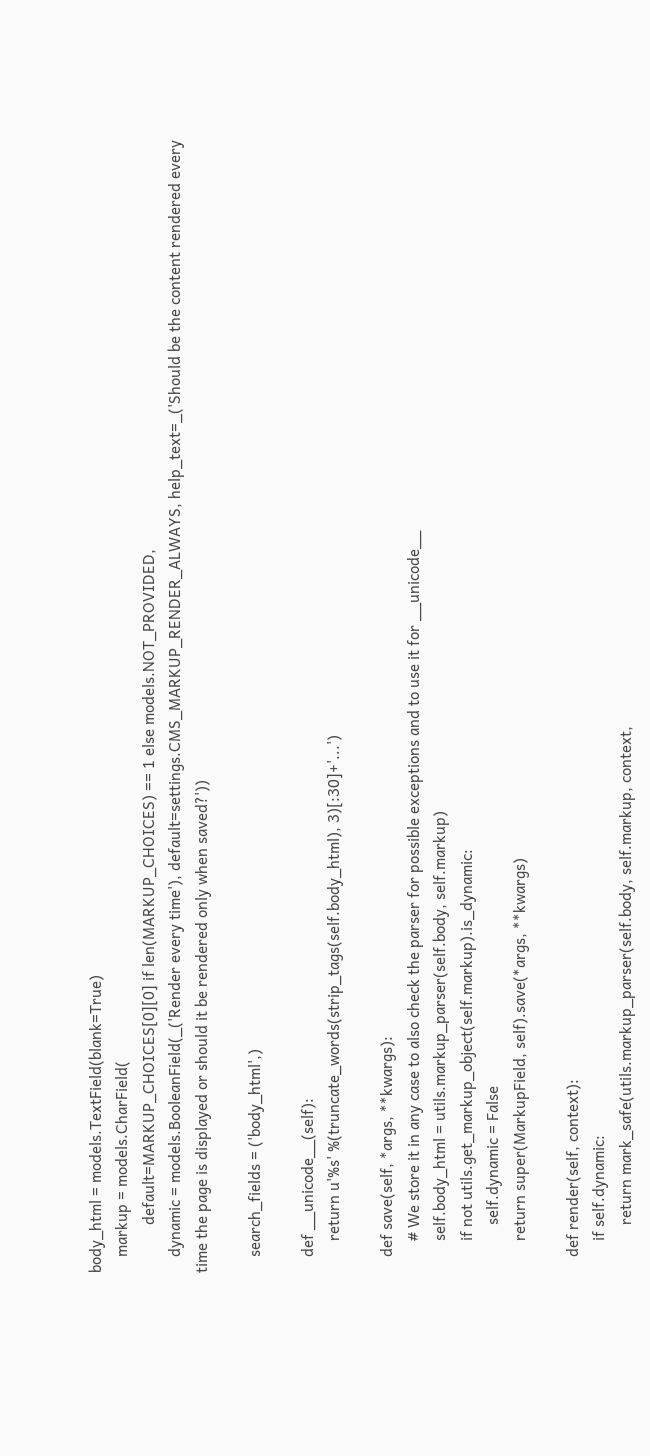body_html = models.TextField(blank=True)
    markup = models.CharField(
            default=MARKUP_CHOICES[0][0] if len(MARKUP_CHOICES) == 1 else models.NOT_PROVIDED,
    dynamic = models.BooleanField(_('Render every time'), default=settings.CMS_MARKUP_RENDER_ALWAYS, help_text=_('Should be the content rendered every time the page is displayed or should it be rendered only when saved?'))

    search_fields = ('body_html',)

    def __unicode__(self):
        return u'%s' %(truncate_words(strip_tags(self.body_html), 3)[:30]+'...')

    def save(self, *args, **kwargs):
        # We store it in any case to also check the parser for possible exceptions and to use it for __unicode__
        self.body_html = utils.markup_parser(self.body, self.markup)
        if not utils.get_markup_object(self.markup).is_dynamic:
            self.dynamic = False
        return super(MarkupField, self).save(*args, **kwargs)

    def render(self, context):
        if self.dynamic:
            return mark_safe(utils.markup_parser(self.body, self.markup, context,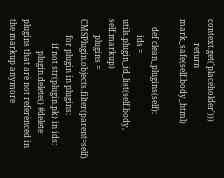context.get('placeholder')))
            return mark_safe(self.body_html)

    def clean_plugins(self):
        ids = utils.plugin_id_list(self.body, self.markup)
        plugins = CMSPlugin.objects.filter(parent=self)
        for plugin in plugins:
            if not str(plugin.pk) in ids:
                plugin.delete() #delete plugins that are not referenced in the markup anymore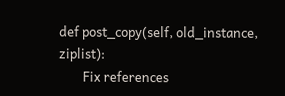def post_copy(self, old_instance, ziplist):
        Fix references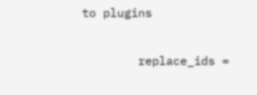to plugins

        replace_ids =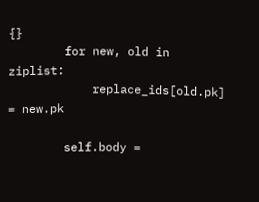{}
        for new, old in ziplist:
            replace_ids[old.pk] = new.pk

        self.body =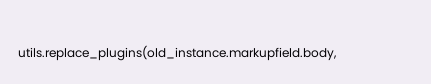utils.replace_plugins(old_instance.markupfield.body,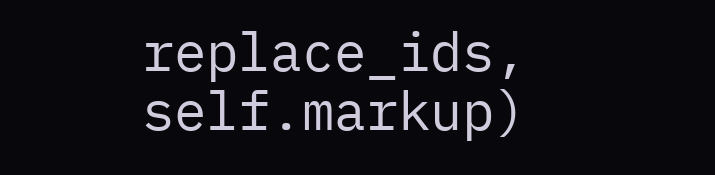replace_ids, self.markup)